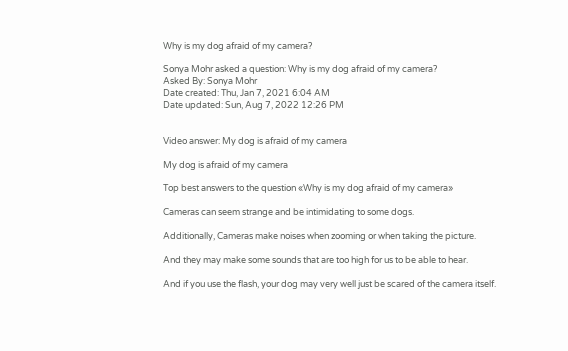Why is my dog afraid of my camera?

Sonya Mohr asked a question: Why is my dog afraid of my camera?
Asked By: Sonya Mohr
Date created: Thu, Jan 7, 2021 6:04 AM
Date updated: Sun, Aug 7, 2022 12:26 PM


Video answer: My dog is afraid of my camera

My dog is afraid of my camera

Top best answers to the question «Why is my dog afraid of my camera»

Cameras can seem strange and be intimidating to some dogs.

Additionally, Cameras make noises when zooming or when taking the picture.

And they may make some sounds that are too high for us to be able to hear.

And if you use the flash, your dog may very well just be scared of the camera itself.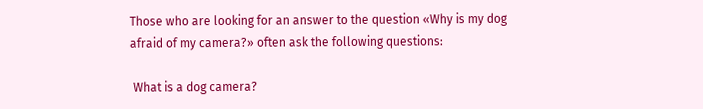Those who are looking for an answer to the question «Why is my dog afraid of my camera?» often ask the following questions:

 What is a dog camera?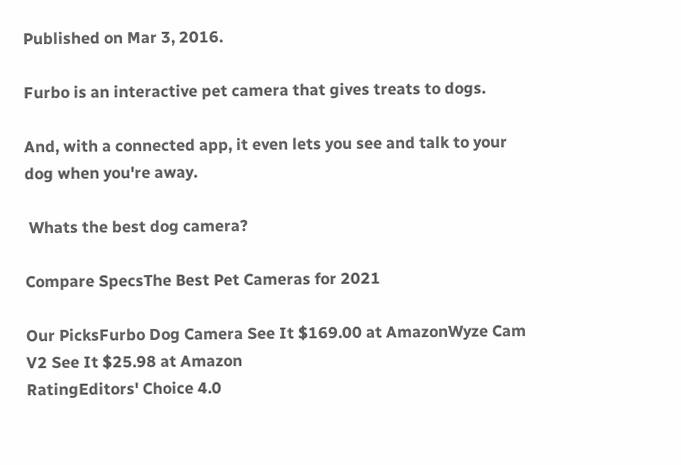Published on Mar 3, 2016.

Furbo is an interactive pet camera that gives treats to dogs.

And, with a connected app, it even lets you see and talk to your dog when you're away.

 Whats the best dog camera?

Compare SpecsThe Best Pet Cameras for 2021

Our PicksFurbo Dog Camera See It $169.00 at AmazonWyze Cam V2 See It $25.98 at Amazon
RatingEditors' Choice 4.0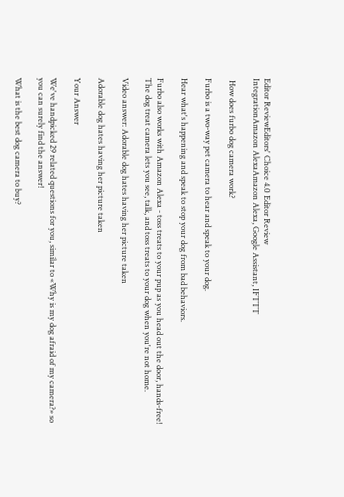Editor ReviewEditors' Choice 4.0 Editor Review
IntegrationAmazon AlexaAmazon Alexa, Google Assistant, IFTTT

 How does furbo dog camera work?

Furbo is a two-way pet camera to hear and speak to your dog.

Hear what's happening and speak to stop your dog from bad behaviors.

Furbo also works with Amazon Alexa - toss treats to your pup as you head out the door, hands-free! The dog treat camera lets you see, talk, and toss treats to your dog when you're not home.

Video answer: Adorable dog hates having her picture taken

Adorable dog hates having her picture taken

Your Answer

We've handpicked 29 related questions for you, similar to «Why is my dog afraid of my camera?» so you can surely find the answer!

What is the best dog camera to buy?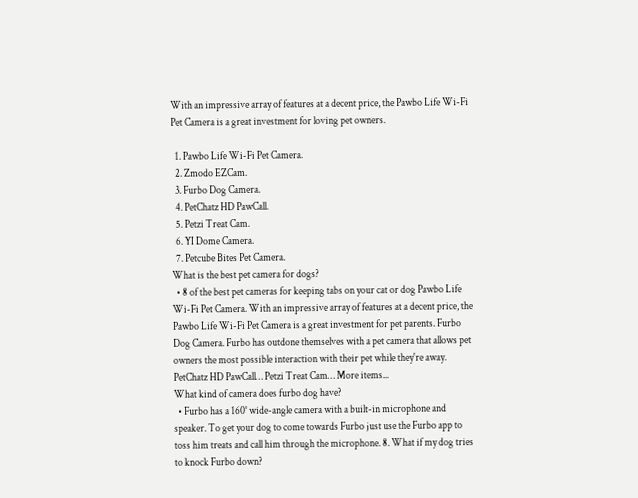With an impressive array of features at a decent price, the Pawbo Life Wi-Fi Pet Camera is a great investment for loving pet owners.

  1. Pawbo Life Wi-Fi Pet Camera.
  2. Zmodo EZCam.
  3. Furbo Dog Camera.
  4. PetChatz HD PawCall.
  5. Petzi Treat Cam.
  6. YI Dome Camera.
  7. Petcube Bites Pet Camera.
What is the best pet camera for dogs?
  • 8 of the best pet cameras for keeping tabs on your cat or dog Pawbo Life Wi-Fi Pet Camera. With an impressive array of features at a decent price, the Pawbo Life Wi-Fi Pet Camera is a great investment for pet parents. Furbo Dog Camera. Furbo has outdone themselves with a pet camera that allows pet owners the most possible interaction with their pet while they're away. PetChatz HD PawCall… Petzi Treat Cam… More items...
What kind of camera does furbo dog have?
  • Furbo has a 160° wide-angle camera with a built-in microphone and speaker. To get your dog to come towards Furbo just use the Furbo app to toss him treats and call him through the microphone. 8. What if my dog tries to knock Furbo down?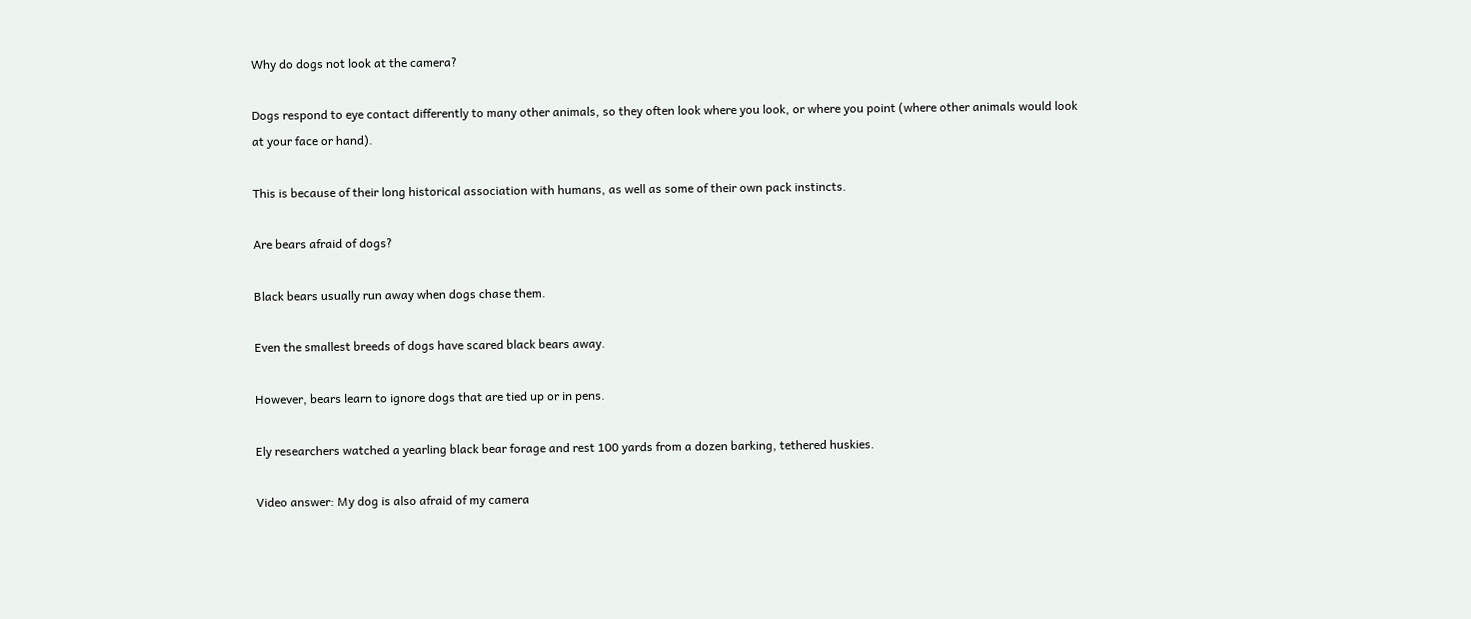Why do dogs not look at the camera?

Dogs respond to eye contact differently to many other animals, so they often look where you look, or where you point (where other animals would look at your face or hand).

This is because of their long historical association with humans, as well as some of their own pack instincts.

Are bears afraid of dogs?

Black bears usually run away when dogs chase them.

Even the smallest breeds of dogs have scared black bears away.

However, bears learn to ignore dogs that are tied up or in pens.

Ely researchers watched a yearling black bear forage and rest 100 yards from a dozen barking, tethered huskies.

Video answer: My dog is also afraid of my camera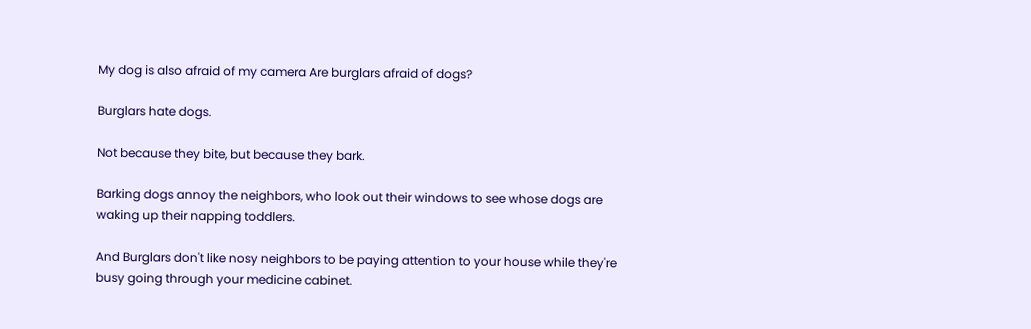My dog is also afraid of my camera Are burglars afraid of dogs?

Burglars hate dogs.

Not because they bite, but because they bark.

Barking dogs annoy the neighbors, who look out their windows to see whose dogs are waking up their napping toddlers.

And Burglars don't like nosy neighbors to be paying attention to your house while they're busy going through your medicine cabinet.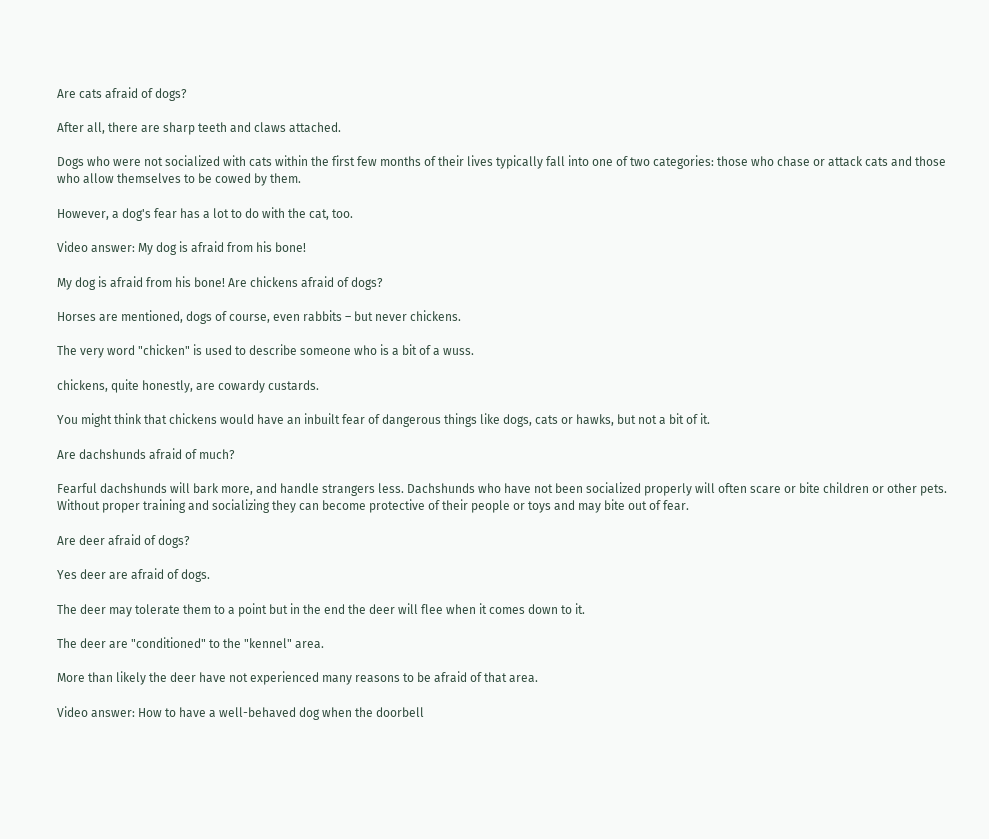Are cats afraid of dogs?

After all, there are sharp teeth and claws attached.

Dogs who were not socialized with cats within the first few months of their lives typically fall into one of two categories: those who chase or attack cats and those who allow themselves to be cowed by them.

However, a dog's fear has a lot to do with the cat, too.

Video answer: My dog is afraid from his bone!

My dog is afraid from his bone! Are chickens afraid of dogs?

Horses are mentioned, dogs of course, even rabbits – but never chickens.

The very word "chicken" is used to describe someone who is a bit of a wuss.

chickens, quite honestly, are cowardy custards.

You might think that chickens would have an inbuilt fear of dangerous things like dogs, cats or hawks, but not a bit of it.

Are dachshunds afraid of much?

Fearful dachshunds will bark more, and handle strangers less. Dachshunds who have not been socialized properly will often scare or bite children or other pets. Without proper training and socializing they can become protective of their people or toys and may bite out of fear.

Are deer afraid of dogs?

Yes deer are afraid of dogs.

The deer may tolerate them to a point but in the end the deer will flee when it comes down to it.

The deer are "conditioned" to the "kennel" area.

More than likely the deer have not experienced many reasons to be afraid of that area.

Video answer: How to have a well-behaved dog when the doorbell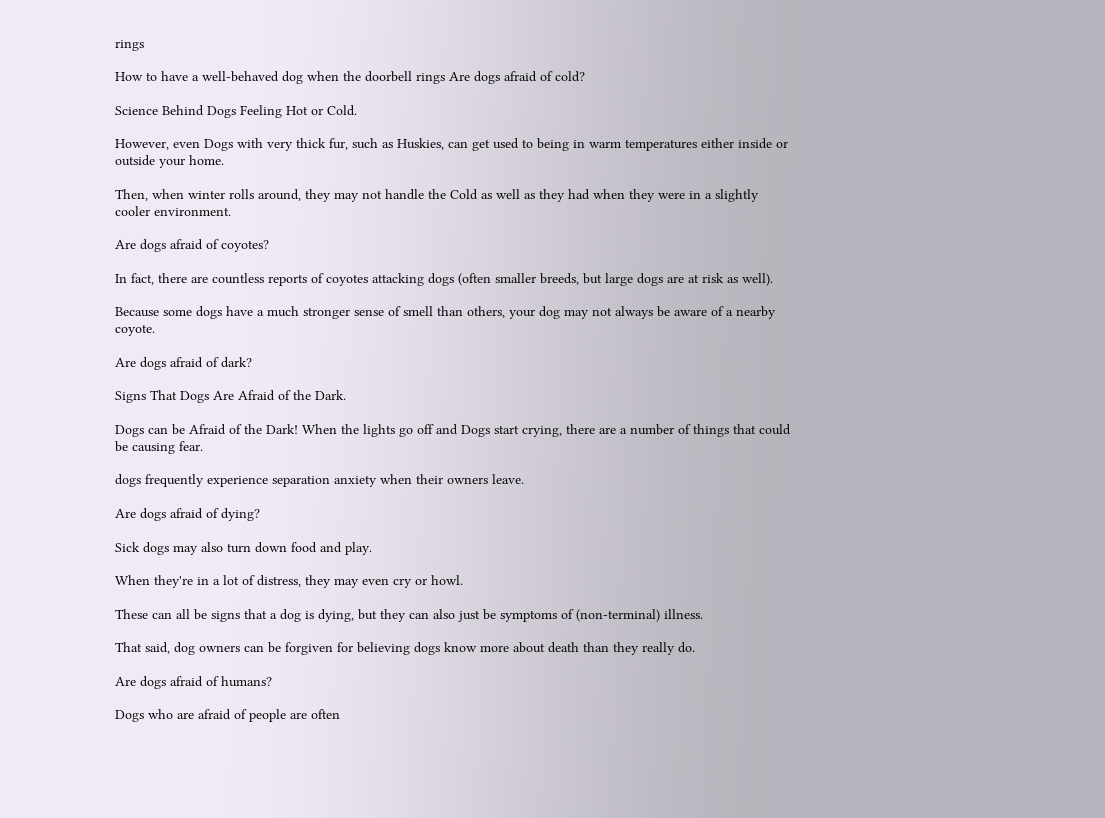rings

How to have a well-behaved dog when the doorbell rings Are dogs afraid of cold?

Science Behind Dogs Feeling Hot or Cold.

However, even Dogs with very thick fur, such as Huskies, can get used to being in warm temperatures either inside or outside your home.

Then, when winter rolls around, they may not handle the Cold as well as they had when they were in a slightly cooler environment.

Are dogs afraid of coyotes?

In fact, there are countless reports of coyotes attacking dogs (often smaller breeds, but large dogs are at risk as well).

Because some dogs have a much stronger sense of smell than others, your dog may not always be aware of a nearby coyote.

Are dogs afraid of dark?

Signs That Dogs Are Afraid of the Dark.

Dogs can be Afraid of the Dark! When the lights go off and Dogs start crying, there are a number of things that could be causing fear.

dogs frequently experience separation anxiety when their owners leave.

Are dogs afraid of dying?

Sick dogs may also turn down food and play.

When they're in a lot of distress, they may even cry or howl.

These can all be signs that a dog is dying, but they can also just be symptoms of (non-terminal) illness.

That said, dog owners can be forgiven for believing dogs know more about death than they really do.

Are dogs afraid of humans?

Dogs who are afraid of people are often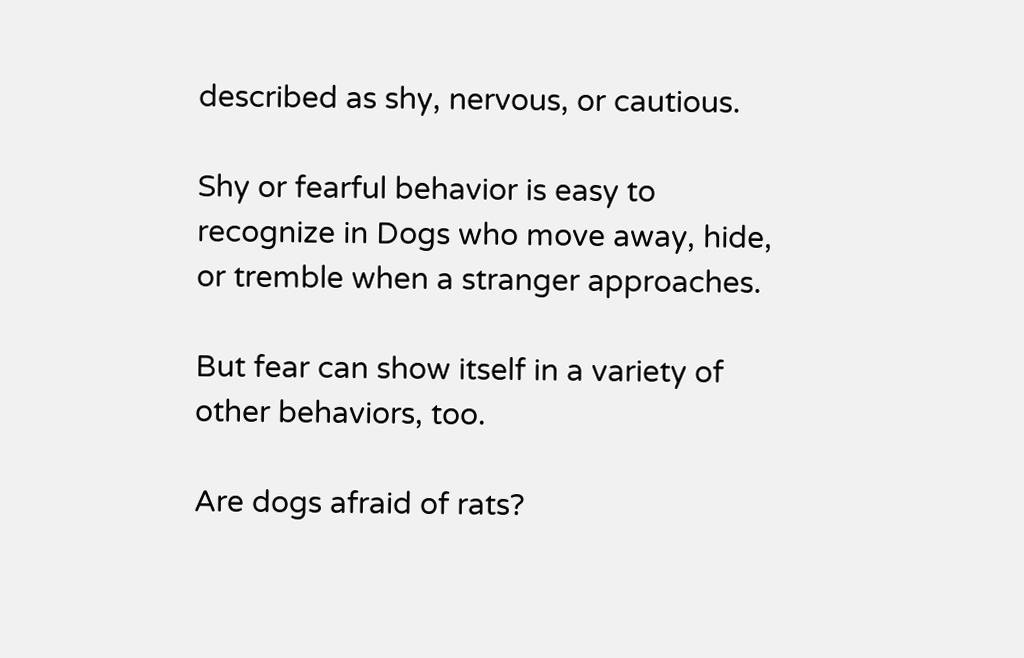described as shy, nervous, or cautious.

Shy or fearful behavior is easy to recognize in Dogs who move away, hide, or tremble when a stranger approaches.

But fear can show itself in a variety of other behaviors, too.

Are dogs afraid of rats?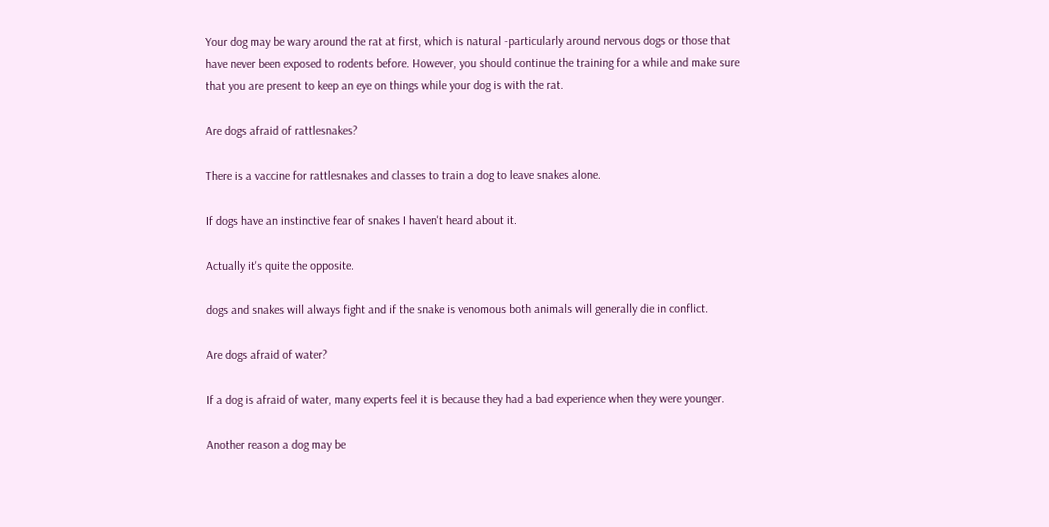Your dog may be wary around the rat at first, which is natural -particularly around nervous dogs or those that have never been exposed to rodents before. However, you should continue the training for a while and make sure that you are present to keep an eye on things while your dog is with the rat.

Are dogs afraid of rattlesnakes?

There is a vaccine for rattlesnakes and classes to train a dog to leave snakes alone.

If dogs have an instinctive fear of snakes I haven't heard about it.

Actually it's quite the opposite.

dogs and snakes will always fight and if the snake is venomous both animals will generally die in conflict.

Are dogs afraid of water?

If a dog is afraid of water, many experts feel it is because they had a bad experience when they were younger.

Another reason a dog may be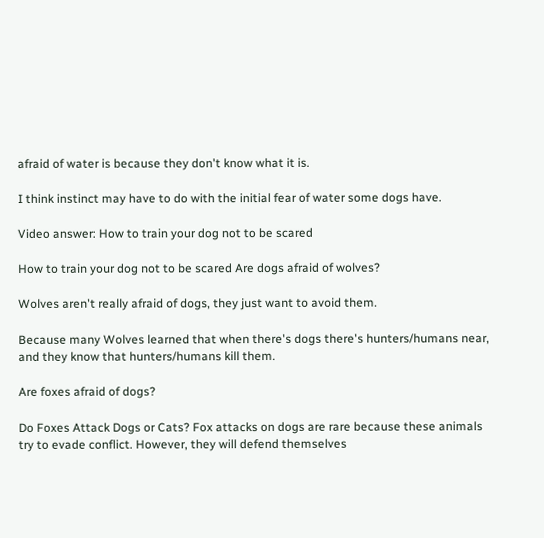afraid of water is because they don't know what it is.

I think instinct may have to do with the initial fear of water some dogs have.

Video answer: How to train your dog not to be scared

How to train your dog not to be scared Are dogs afraid of wolves?

Wolves aren't really afraid of dogs, they just want to avoid them.

Because many Wolves learned that when there's dogs there's hunters/humans near, and they know that hunters/humans kill them.

Are foxes afraid of dogs?

Do Foxes Attack Dogs or Cats? Fox attacks on dogs are rare because these animals try to evade conflict. However, they will defend themselves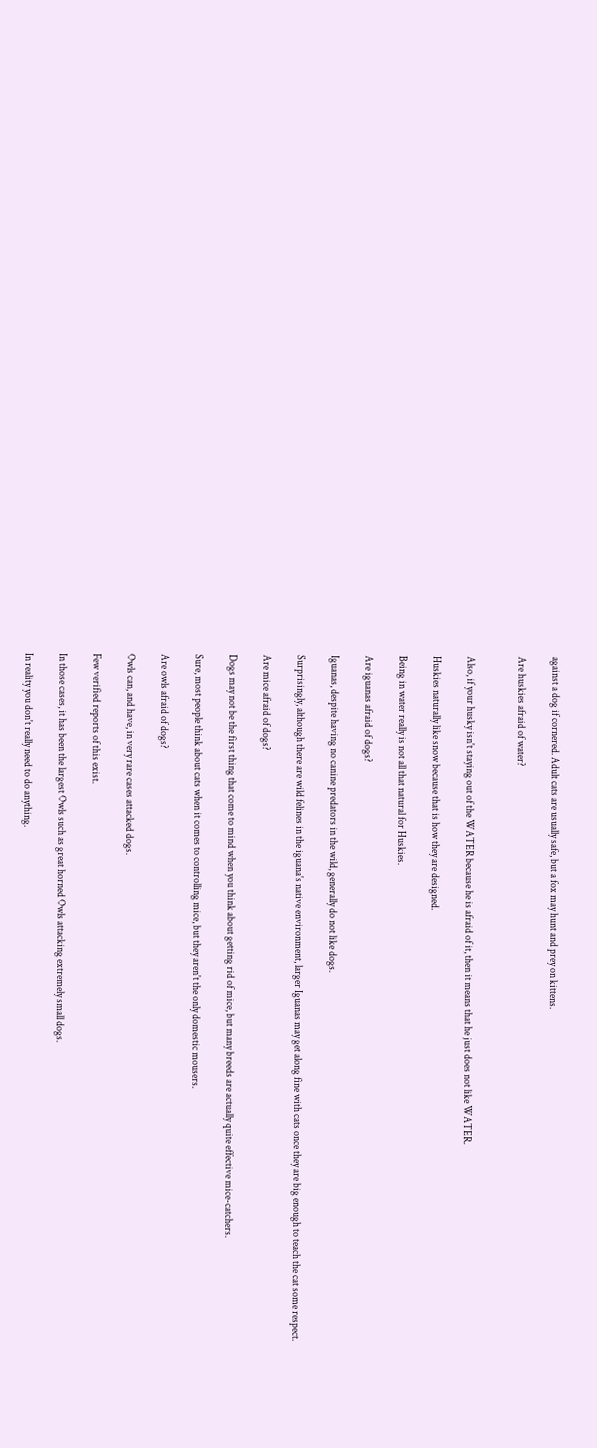against a dog if cornered. Adult cats are usually safe, but a fox may hunt and prey on kittens.

Are huskies afraid of water?


Also, if your husky isn't staying out of the WATER because he is afraid of it, then it means that he just does not like WATER.

Huskies naturally like snow because that is how they are designed.

Being in water really is not all that natural for Huskies.

Are iguanas afraid of dogs?

Iguanas, despite having no canine predators in the wild, generally do not like dogs.

Surprisingly, although there are wild felines in the iguana's native environment, larger Iguanas may get along fine with cats once they are big enough to teach the cat some respect.

Are mice afraid of dogs?

Dogs may not be the first thing that come to mind when you think about getting rid of mice, but many breeds are actually quite effective mice-catchers.

Sure, most people think about cats when it comes to controlling mice, but they aren't the only domestic mousers.

Are owls afraid of dogs?

Owls can, and have, in very rare cases attacked dogs.

Few verified reports of this exist.

In those cases, it has been the largest Owls such as great horned Owls attacking extremely small dogs.

In reality you don't really need to do anything.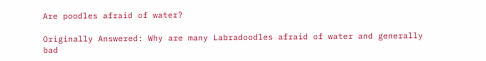Are poodles afraid of water?

Originally Answered: Why are many Labradoodles afraid of water and generally bad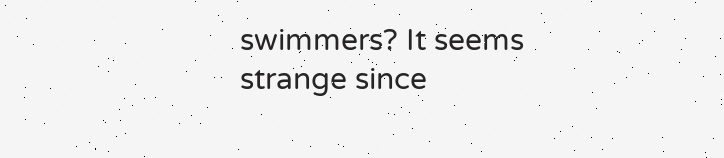swimmers? It seems strange since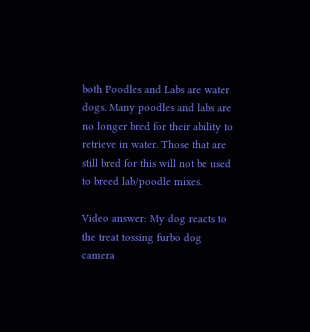both Poodles and Labs are water dogs. Many poodles and labs are no longer bred for their ability to retrieve in water. Those that are still bred for this will not be used to breed lab/poodle mixes.

Video answer: My dog reacts to the treat tossing furbo dog camera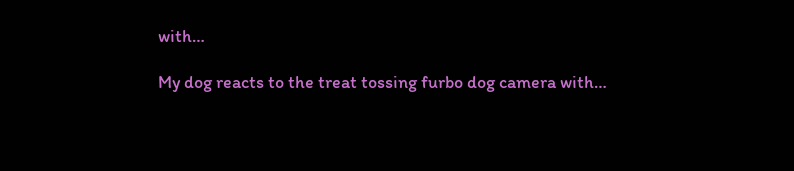with…

My dog reacts to the treat tossing furbo dog camera with…